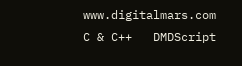www.digitalmars.com         C & C++   DMDScript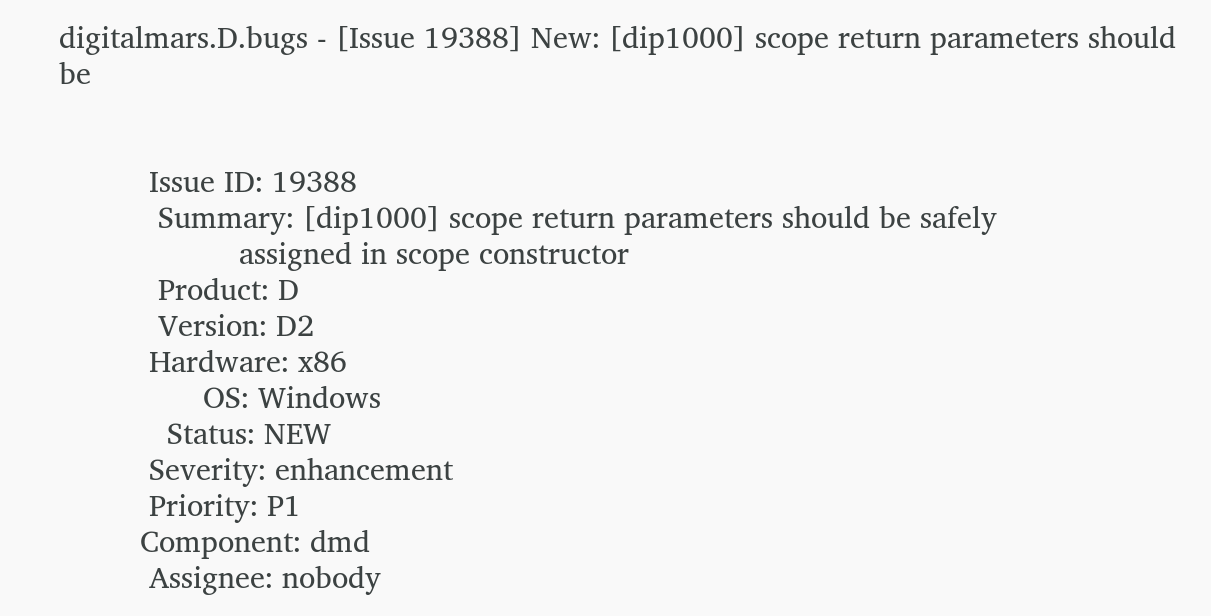digitalmars.D.bugs - [Issue 19388] New: [dip1000] scope return parameters should be


          Issue ID: 19388
           Summary: [dip1000] scope return parameters should be safely
                    assigned in scope constructor
           Product: D
           Version: D2
          Hardware: x86
                OS: Windows
            Status: NEW
          Severity: enhancement
          Priority: P1
         Component: dmd
          Assignee: nobody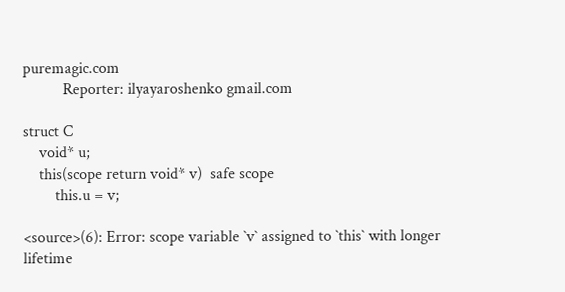puremagic.com
          Reporter: ilyayaroshenko gmail.com

struct C
    void* u;
    this(scope return void* v)  safe scope
        this.u = v;

<source>(6): Error: scope variable `v` assigned to `this` with longer lifetime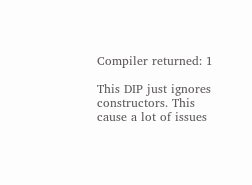Compiler returned: 1

This DIP just ignores constructors. This cause a lot of issues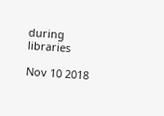during libraries

Nov 10 2018